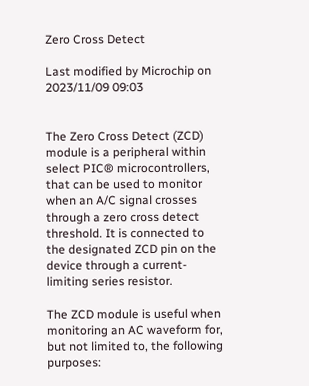Zero Cross Detect

Last modified by Microchip on 2023/11/09 09:03


The Zero Cross Detect (ZCD) module is a peripheral within select PIC® microcontrollers, that can be used to monitor when an A/C signal crosses through a zero cross detect threshold. It is connected to the designated ZCD pin on the device through a current-limiting series resistor.

The ZCD module is useful when monitoring an AC waveform for, but not limited to, the following purposes: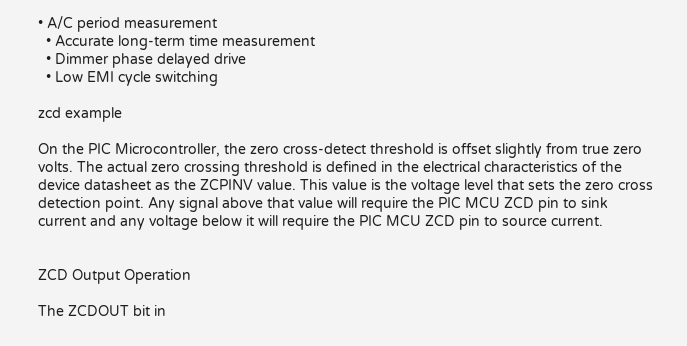• A/C period measurement
  • Accurate long-term time measurement
  • Dimmer phase delayed drive
  • Low EMI cycle switching

zcd example

On the PIC Microcontroller, the zero cross-detect threshold is offset slightly from true zero volts. The actual zero crossing threshold is defined in the electrical characteristics of the device datasheet as the ZCPINV value. This value is the voltage level that sets the zero cross detection point. Any signal above that value will require the PIC MCU ZCD pin to sink current and any voltage below it will require the PIC MCU ZCD pin to source current.


ZCD Output Operation

The ZCDOUT bit in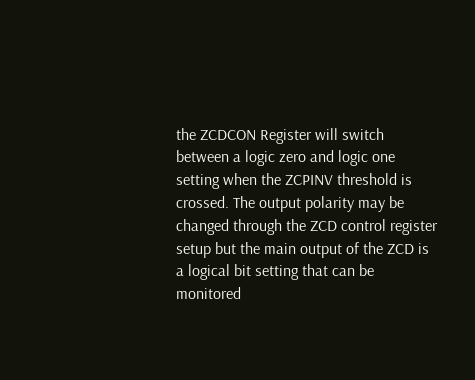the ZCDCON Register will switch between a logic zero and logic one setting when the ZCPINV threshold is crossed. The output polarity may be changed through the ZCD control register setup but the main output of the ZCD is a logical bit setting that can be monitored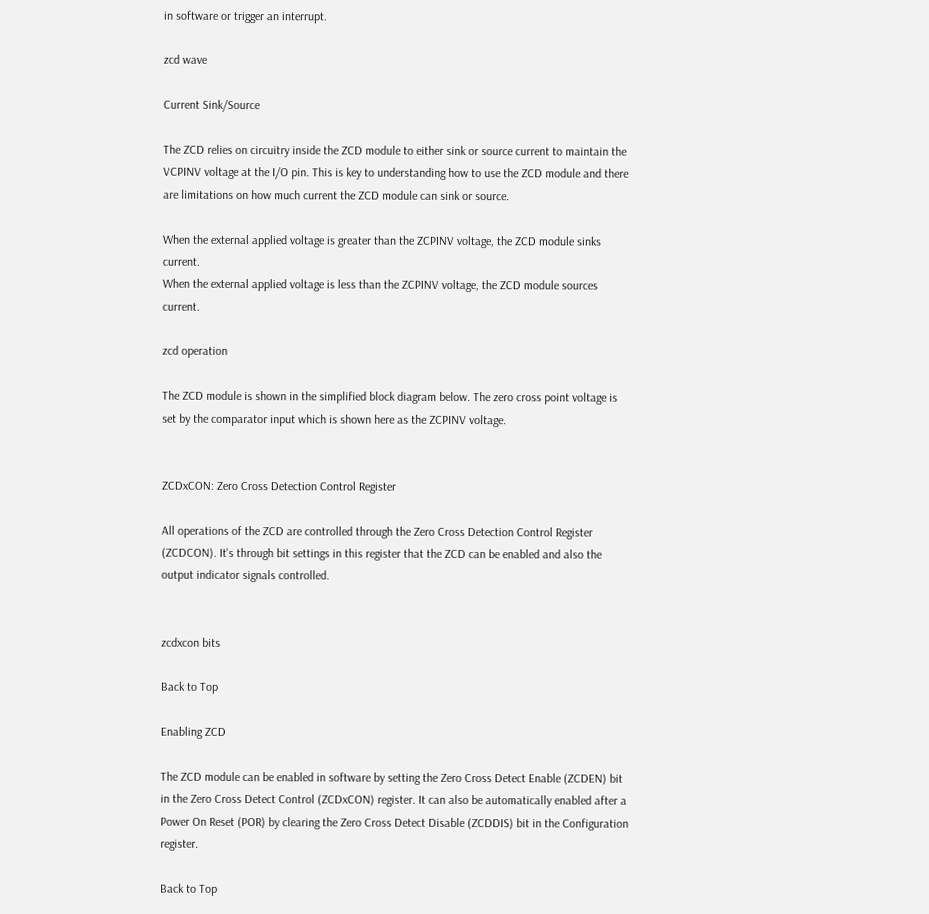in software or trigger an interrupt.

zcd wave

Current Sink/Source

The ZCD relies on circuitry inside the ZCD module to either sink or source current to maintain the VCPINV voltage at the I/O pin. This is key to understanding how to use the ZCD module and there are limitations on how much current the ZCD module can sink or source.

When the external applied voltage is greater than the ZCPINV voltage, the ZCD module sinks current.
When the external applied voltage is less than the ZCPINV voltage, the ZCD module sources current.

zcd operation

The ZCD module is shown in the simplified block diagram below. The zero cross point voltage is set by the comparator input which is shown here as the ZCPINV voltage.


ZCDxCON: Zero Cross Detection Control Register

All operations of the ZCD are controlled through the Zero Cross Detection Control Register (ZCDCON). It's through bit settings in this register that the ZCD can be enabled and also the output indicator signals controlled.


zcdxcon bits

Back to Top

Enabling ZCD

The ZCD module can be enabled in software by setting the Zero Cross Detect Enable (ZCDEN) bit in the Zero Cross Detect Control (ZCDxCON) register. It can also be automatically enabled after a Power On Reset (POR) by clearing the Zero Cross Detect Disable (ZCDDIS) bit in the Configuration register.

Back to Top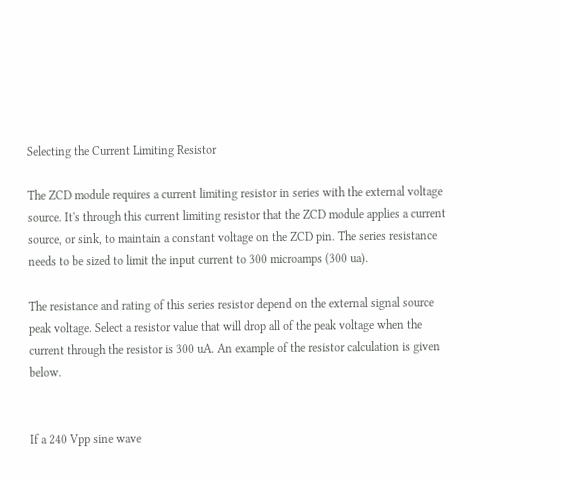Selecting the Current Limiting Resistor

The ZCD module requires a current limiting resistor in series with the external voltage source. It's through this current limiting resistor that the ZCD module applies a current source, or sink, to maintain a constant voltage on the ZCD pin. The series resistance needs to be sized to limit the input current to 300 microamps (300 ua).

The resistance and rating of this series resistor depend on the external signal source peak voltage. Select a resistor value that will drop all of the peak voltage when the current through the resistor is 300 uA. An example of the resistor calculation is given below.


If a 240 Vpp sine wave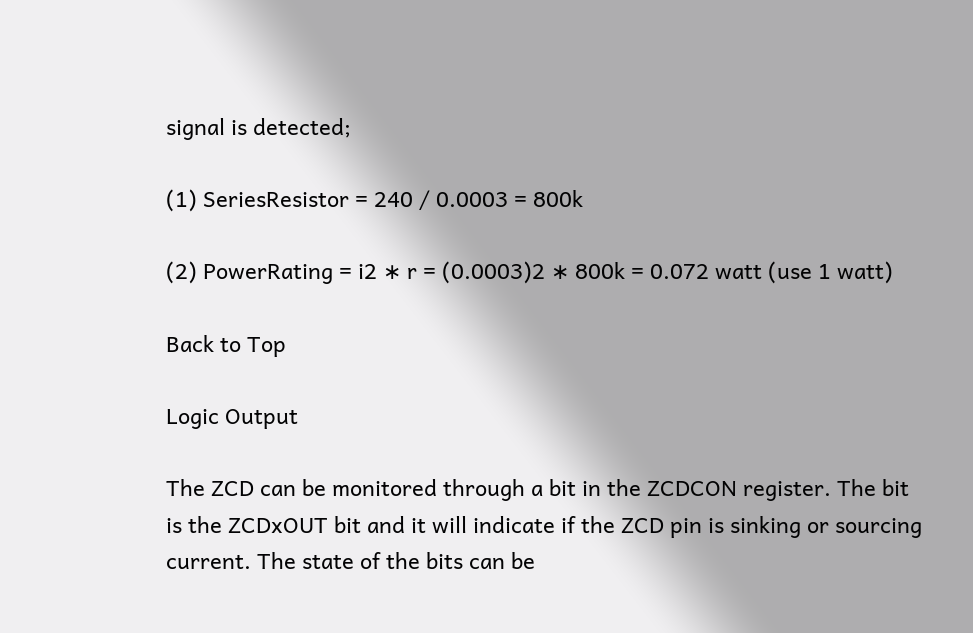signal is detected;

(1) SeriesResistor = 240 / 0.0003 = 800k

(2) PowerRating = i2 ∗ r = (0.0003)2 ∗ 800k = 0.072 watt (use 1 watt)

Back to Top

Logic Output

The ZCD can be monitored through a bit in the ZCDCON register. The bit is the ZCDxOUT bit and it will indicate if the ZCD pin is sinking or sourcing current. The state of the bits can be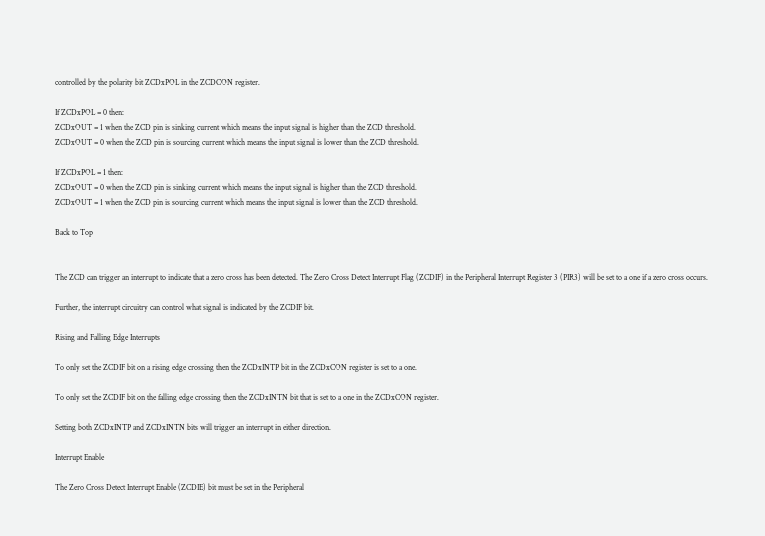controlled by the polarity bit ZCDxPOL in the ZCDCON register.

If ZCDxPOL = 0 then:
ZCDxOUT = 1 when the ZCD pin is sinking current which means the input signal is higher than the ZCD threshold.
ZCDxOUT = 0 when the ZCD pin is sourcing current which means the input signal is lower than the ZCD threshold.

If ZCDxPOL = 1 then:
ZCDxOUT = 0 when the ZCD pin is sinking current which means the input signal is higher than the ZCD threshold.
ZCDxOUT = 1 when the ZCD pin is sourcing current which means the input signal is lower than the ZCD threshold.

Back to Top


The ZCD can trigger an interrupt to indicate that a zero cross has been detected. The Zero Cross Detect Interrupt Flag (ZCDIF) in the Peripheral Interrupt Register 3 (PIR3) will be set to a one if a zero cross occurs.

Further, the interrupt circuitry can control what signal is indicated by the ZCDIF bit.

Rising and Falling Edge Interrupts

To only set the ZCDIF bit on a rising edge crossing then the ZCDxINTP bit in the ZCDxCON register is set to a one.

To only set the ZCDIF bit on the falling edge crossing then the ZCDxINTN bit that is set to a one in the ZCDxCON register.

Setting both ZCDxINTP and ZCDxINTN bits will trigger an interrupt in either direction.

Interrupt Enable

The Zero Cross Detect Interrupt Enable (ZCDIE) bit must be set in the Peripheral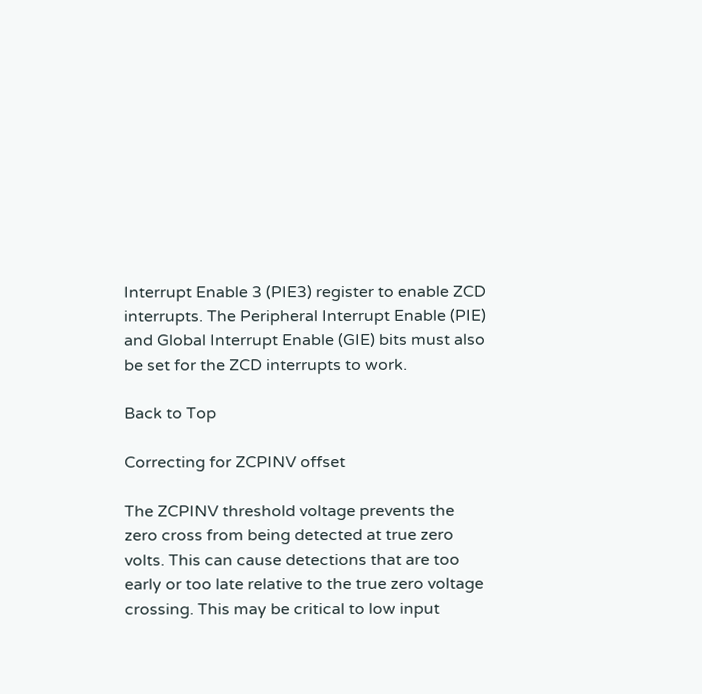Interrupt Enable 3 (PIE3) register to enable ZCD interrupts. The Peripheral Interrupt Enable (PIE) and Global Interrupt Enable (GIE) bits must also be set for the ZCD interrupts to work.

Back to Top

Correcting for ZCPINV offset

The ZCPINV threshold voltage prevents the zero cross from being detected at true zero volts. This can cause detections that are too early or too late relative to the true zero voltage crossing. This may be critical to low input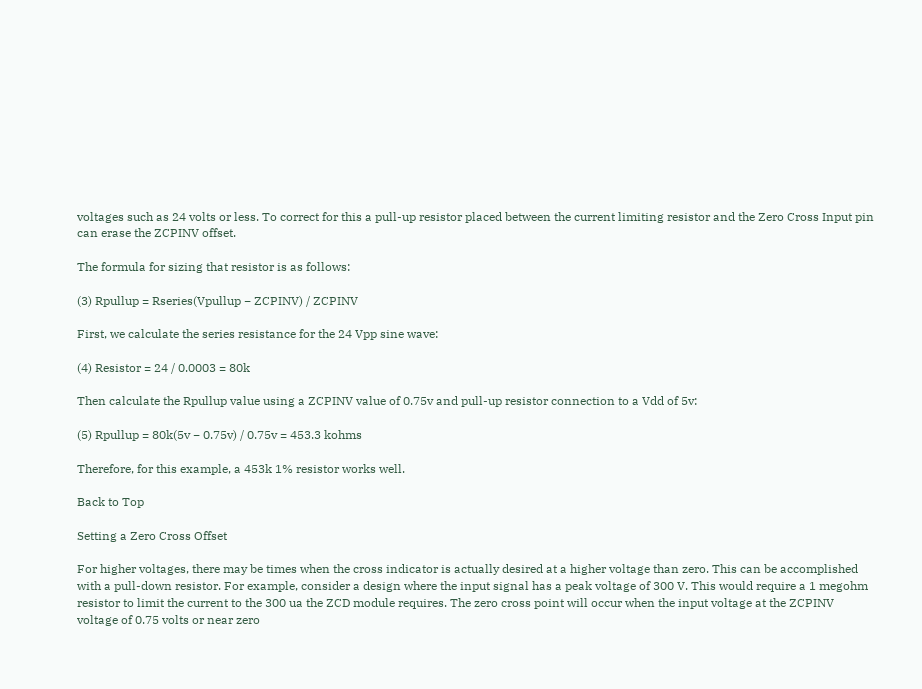voltages such as 24 volts or less. To correct for this a pull-up resistor placed between the current limiting resistor and the Zero Cross Input pin can erase the ZCPINV offset.

The formula for sizing that resistor is as follows:

(3) Rpullup = Rseries(Vpullup − ZCPINV) / ZCPINV

First, we calculate the series resistance for the 24 Vpp sine wave:

(4) Resistor = 24 / 0.0003 = 80k

Then calculate the Rpullup value using a ZCPINV value of 0.75v and pull-up resistor connection to a Vdd of 5v:

(5) Rpullup = 80k(5v − 0.75v) / 0.75v = 453.3 kohms

Therefore, for this example, a 453k 1% resistor works well.

Back to Top

Setting a Zero Cross Offset

For higher voltages, there may be times when the cross indicator is actually desired at a higher voltage than zero. This can be accomplished with a pull-down resistor. For example, consider a design where the input signal has a peak voltage of 300 V. This would require a 1 megohm resistor to limit the current to the 300 ua the ZCD module requires. The zero cross point will occur when the input voltage at the ZCPINV voltage of 0.75 volts or near zero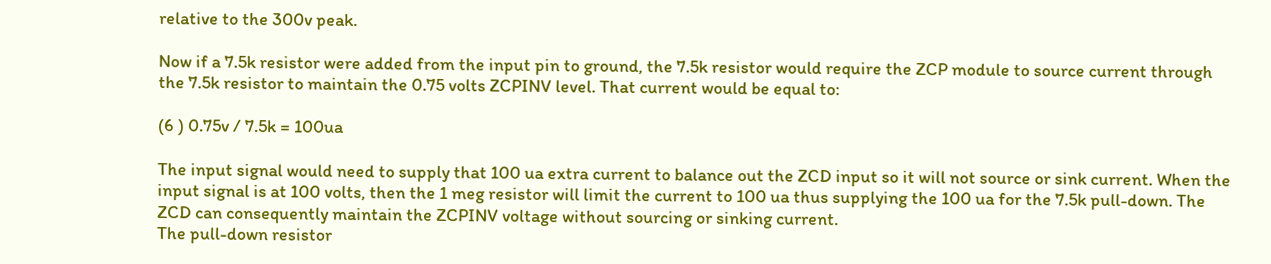relative to the 300v peak.

Now if a 7.5k resistor were added from the input pin to ground, the 7.5k resistor would require the ZCP module to source current through the 7.5k resistor to maintain the 0.75 volts ZCPINV level. That current would be equal to:

(6 ) 0.75v / 7.5k = 100ua

The input signal would need to supply that 100 ua extra current to balance out the ZCD input so it will not source or sink current. When the input signal is at 100 volts, then the 1 meg resistor will limit the current to 100 ua thus supplying the 100 ua for the 7.5k pull-down. The ZCD can consequently maintain the ZCPINV voltage without sourcing or sinking current.
The pull-down resistor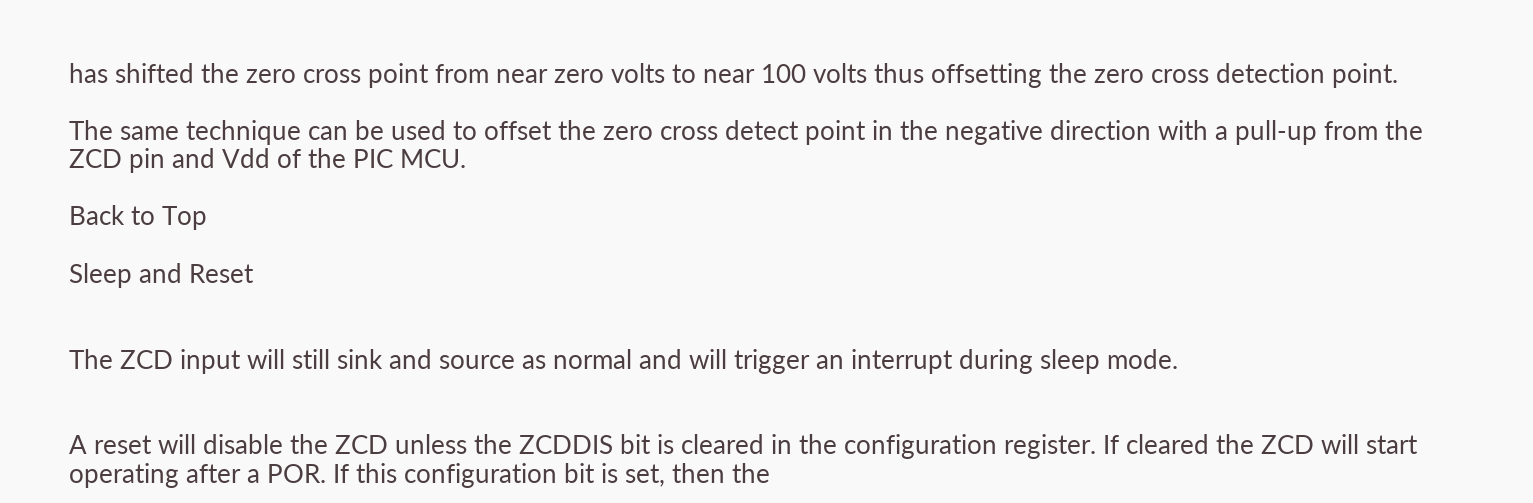has shifted the zero cross point from near zero volts to near 100 volts thus offsetting the zero cross detection point.

The same technique can be used to offset the zero cross detect point in the negative direction with a pull-up from the ZCD pin and Vdd of the PIC MCU.

Back to Top

Sleep and Reset


The ZCD input will still sink and source as normal and will trigger an interrupt during sleep mode.


A reset will disable the ZCD unless the ZCDDIS bit is cleared in the configuration register. If cleared the ZCD will start operating after a POR. If this configuration bit is set, then the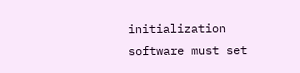initialization software must set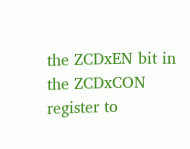the ZCDxEN bit in the ZCDxCON register to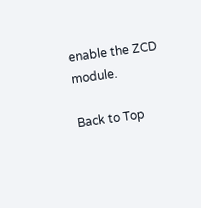enable the ZCD module.

Back to Top